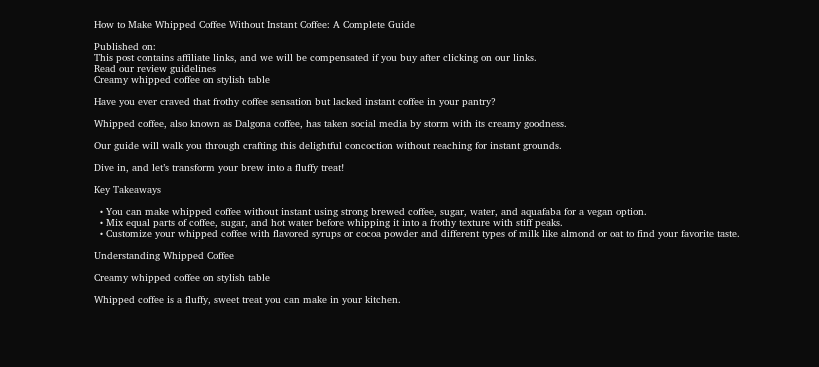How to Make Whipped Coffee Without Instant Coffee: A Complete Guide

Published on:
This post contains affiliate links, and we will be compensated if you buy after clicking on our links.
Read our review guidelines
Creamy whipped coffee on stylish table

Have you ever craved that frothy coffee sensation but lacked instant coffee in your pantry?

Whipped coffee, also known as Dalgona coffee, has taken social media by storm with its creamy goodness.

Our guide will walk you through crafting this delightful concoction without reaching for instant grounds.

Dive in, and let’s transform your brew into a fluffy treat!

Key Takeaways

  • You can make whipped coffee without instant using strong brewed coffee, sugar, water, and aquafaba for a vegan option.
  • Mix equal parts of coffee, sugar, and hot water before whipping it into a frothy texture with stiff peaks.
  • Customize your whipped coffee with flavored syrups or cocoa powder and different types of milk like almond or oat to find your favorite taste.

Understanding Whipped Coffee

Creamy whipped coffee on stylish table

Whipped coffee is a fluffy, sweet treat you can make in your kitchen.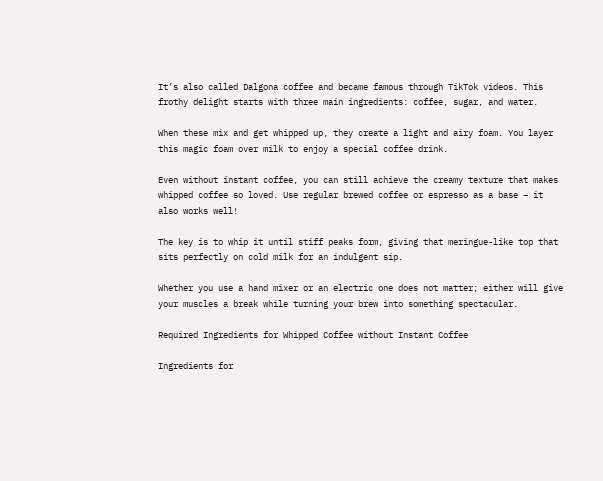It’s also called Dalgona coffee and became famous through TikTok videos. This frothy delight starts with three main ingredients: coffee, sugar, and water.

When these mix and get whipped up, they create a light and airy foam. You layer this magic foam over milk to enjoy a special coffee drink.

Even without instant coffee, you can still achieve the creamy texture that makes whipped coffee so loved. Use regular brewed coffee or espresso as a base – it also works well!

The key is to whip it until stiff peaks form, giving that meringue-like top that sits perfectly on cold milk for an indulgent sip.

Whether you use a hand mixer or an electric one does not matter; either will give your muscles a break while turning your brew into something spectacular.

Required Ingredients for Whipped Coffee without Instant Coffee

Ingredients for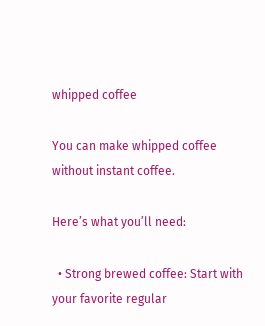whipped coffee

You can make whipped coffee without instant coffee.

Here’s what you’ll need:

  • Strong brewed coffee: Start with your favorite regular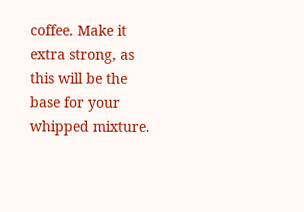coffee. Make it extra strong, as this will be the base for your whipped mixture.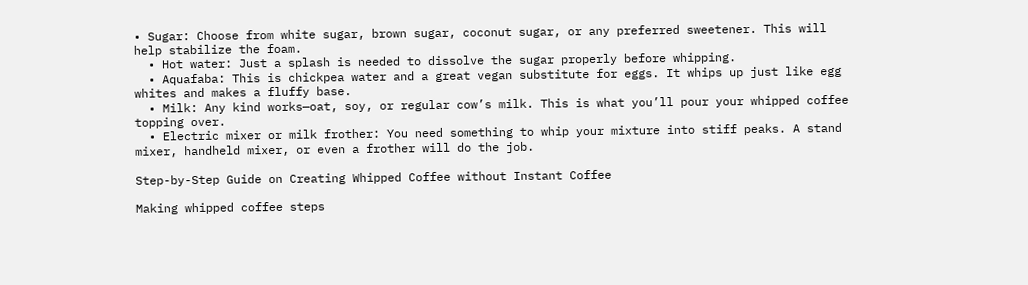• Sugar: Choose from white sugar, brown sugar, coconut sugar, or any preferred sweetener. This will help stabilize the foam.
  • Hot water: Just a splash is needed to dissolve the sugar properly before whipping.
  • Aquafaba: This is chickpea water and a great vegan substitute for eggs. It whips up just like egg whites and makes a fluffy base.
  • Milk: Any kind works—oat, soy, or regular cow’s milk. This is what you’ll pour your whipped coffee topping over.
  • Electric mixer or milk frother: You need something to whip your mixture into stiff peaks. A stand mixer, handheld mixer, or even a frother will do the job.

Step-by-Step Guide on Creating Whipped Coffee without Instant Coffee

Making whipped coffee steps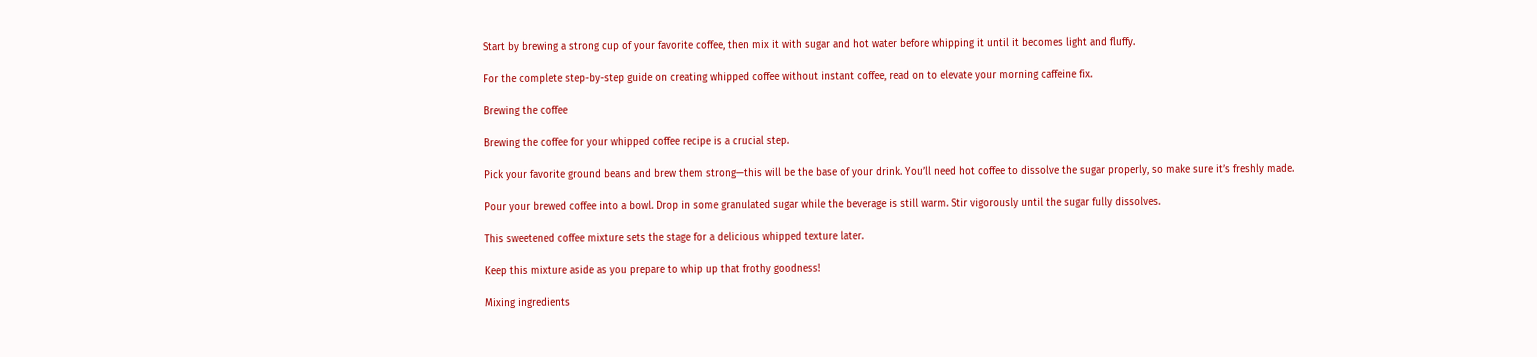Start by brewing a strong cup of your favorite coffee, then mix it with sugar and hot water before whipping it until it becomes light and fluffy.

For the complete step-by-step guide on creating whipped coffee without instant coffee, read on to elevate your morning caffeine fix.

Brewing the coffee

Brewing the coffee for your whipped coffee recipe is a crucial step.

Pick your favorite ground beans and brew them strong—this will be the base of your drink. You’ll need hot coffee to dissolve the sugar properly, so make sure it’s freshly made.

Pour your brewed coffee into a bowl. Drop in some granulated sugar while the beverage is still warm. Stir vigorously until the sugar fully dissolves.

This sweetened coffee mixture sets the stage for a delicious whipped texture later.

Keep this mixture aside as you prepare to whip up that frothy goodness!

Mixing ingredients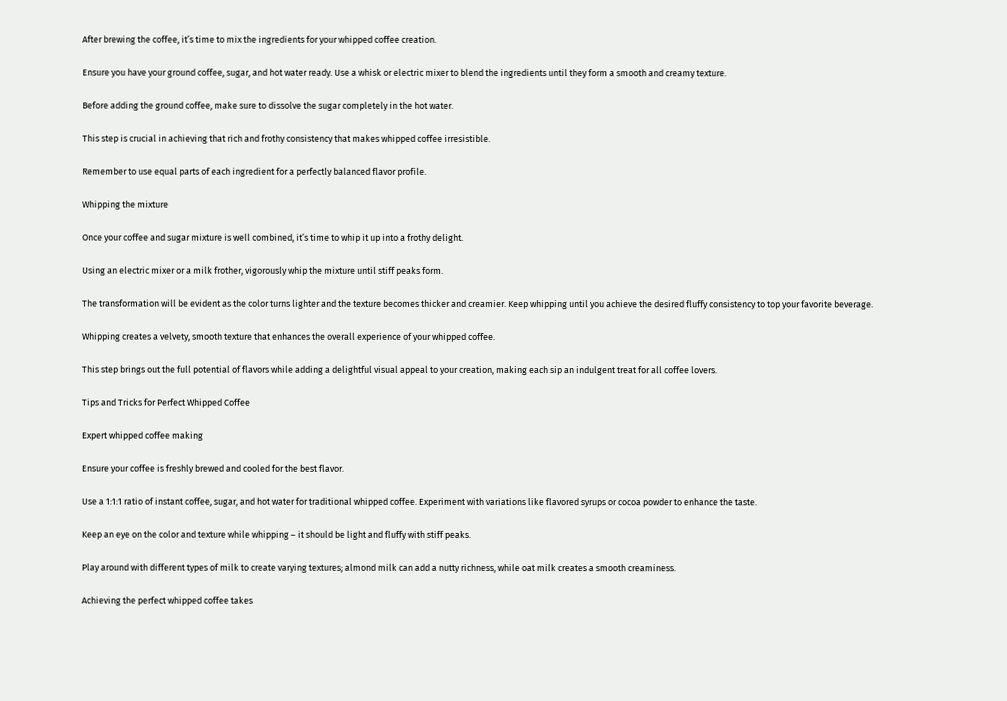After brewing the coffee, it’s time to mix the ingredients for your whipped coffee creation.

Ensure you have your ground coffee, sugar, and hot water ready. Use a whisk or electric mixer to blend the ingredients until they form a smooth and creamy texture.

Before adding the ground coffee, make sure to dissolve the sugar completely in the hot water.

This step is crucial in achieving that rich and frothy consistency that makes whipped coffee irresistible.

Remember to use equal parts of each ingredient for a perfectly balanced flavor profile.

Whipping the mixture

Once your coffee and sugar mixture is well combined, it’s time to whip it up into a frothy delight.

Using an electric mixer or a milk frother, vigorously whip the mixture until stiff peaks form.

The transformation will be evident as the color turns lighter and the texture becomes thicker and creamier. Keep whipping until you achieve the desired fluffy consistency to top your favorite beverage.

Whipping creates a velvety, smooth texture that enhances the overall experience of your whipped coffee.

This step brings out the full potential of flavors while adding a delightful visual appeal to your creation, making each sip an indulgent treat for all coffee lovers.

Tips and Tricks for Perfect Whipped Coffee

Expert whipped coffee making

Ensure your coffee is freshly brewed and cooled for the best flavor.

Use a 1:1:1 ratio of instant coffee, sugar, and hot water for traditional whipped coffee. Experiment with variations like flavored syrups or cocoa powder to enhance the taste.

Keep an eye on the color and texture while whipping – it should be light and fluffy with stiff peaks.

Play around with different types of milk to create varying textures; almond milk can add a nutty richness, while oat milk creates a smooth creaminess.

Achieving the perfect whipped coffee takes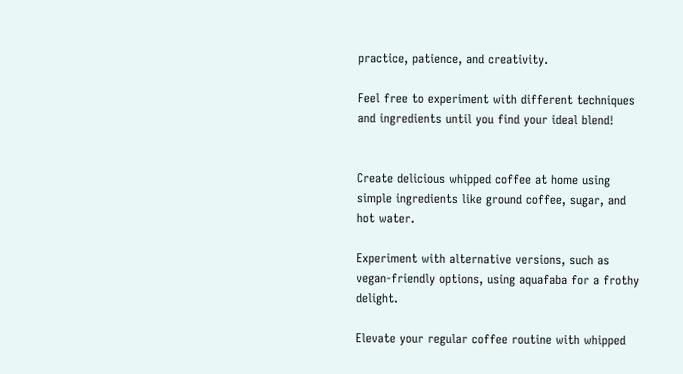practice, patience, and creativity.

Feel free to experiment with different techniques and ingredients until you find your ideal blend!


Create delicious whipped coffee at home using simple ingredients like ground coffee, sugar, and hot water.

Experiment with alternative versions, such as vegan-friendly options, using aquafaba for a frothy delight.

Elevate your regular coffee routine with whipped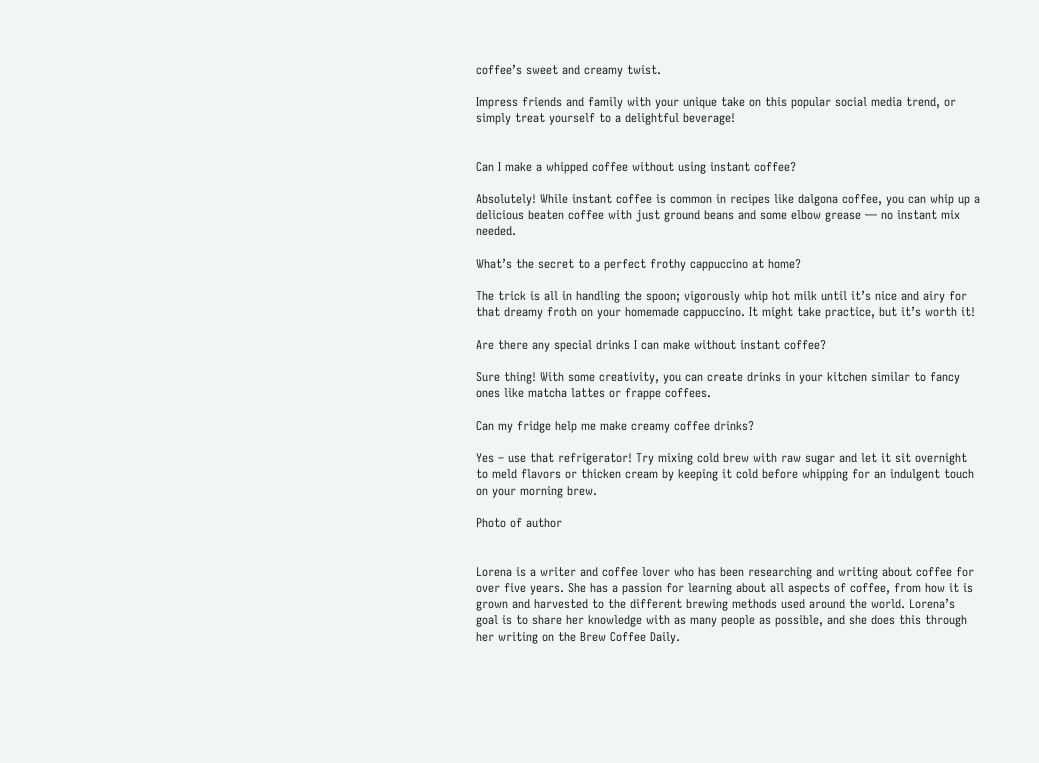coffee’s sweet and creamy twist.

Impress friends and family with your unique take on this popular social media trend, or simply treat yourself to a delightful beverage!


Can I make a whipped coffee without using instant coffee?

Absolutely! While instant coffee is common in recipes like dalgona coffee, you can whip up a delicious beaten coffee with just ground beans and some elbow grease — no instant mix needed.

What’s the secret to a perfect frothy cappuccino at home?

The trick is all in handling the spoon; vigorously whip hot milk until it’s nice and airy for that dreamy froth on your homemade cappuccino. It might take practice, but it’s worth it!

Are there any special drinks I can make without instant coffee?

Sure thing! With some creativity, you can create drinks in your kitchen similar to fancy ones like matcha lattes or frappe coffees.

Can my fridge help me make creamy coffee drinks?

Yes – use that refrigerator! Try mixing cold brew with raw sugar and let it sit overnight to meld flavors or thicken cream by keeping it cold before whipping for an indulgent touch on your morning brew.

Photo of author


Lorena is a writer and coffee lover who has been researching and writing about coffee for over five years. She has a passion for learning about all aspects of coffee, from how it is grown and harvested to the different brewing methods used around the world. Lorena’s goal is to share her knowledge with as many people as possible, and she does this through her writing on the Brew Coffee Daily.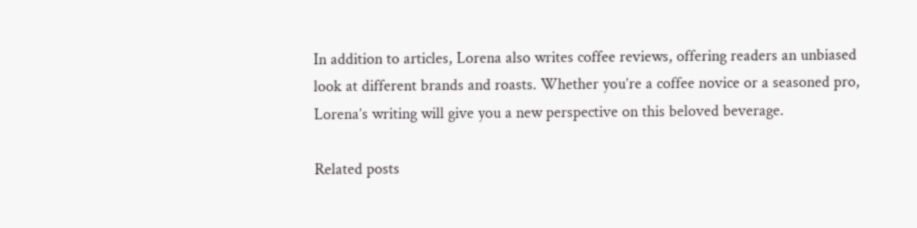In addition to articles, Lorena also writes coffee reviews, offering readers an unbiased look at different brands and roasts. Whether you’re a coffee novice or a seasoned pro, Lorena’s writing will give you a new perspective on this beloved beverage.

Related posts